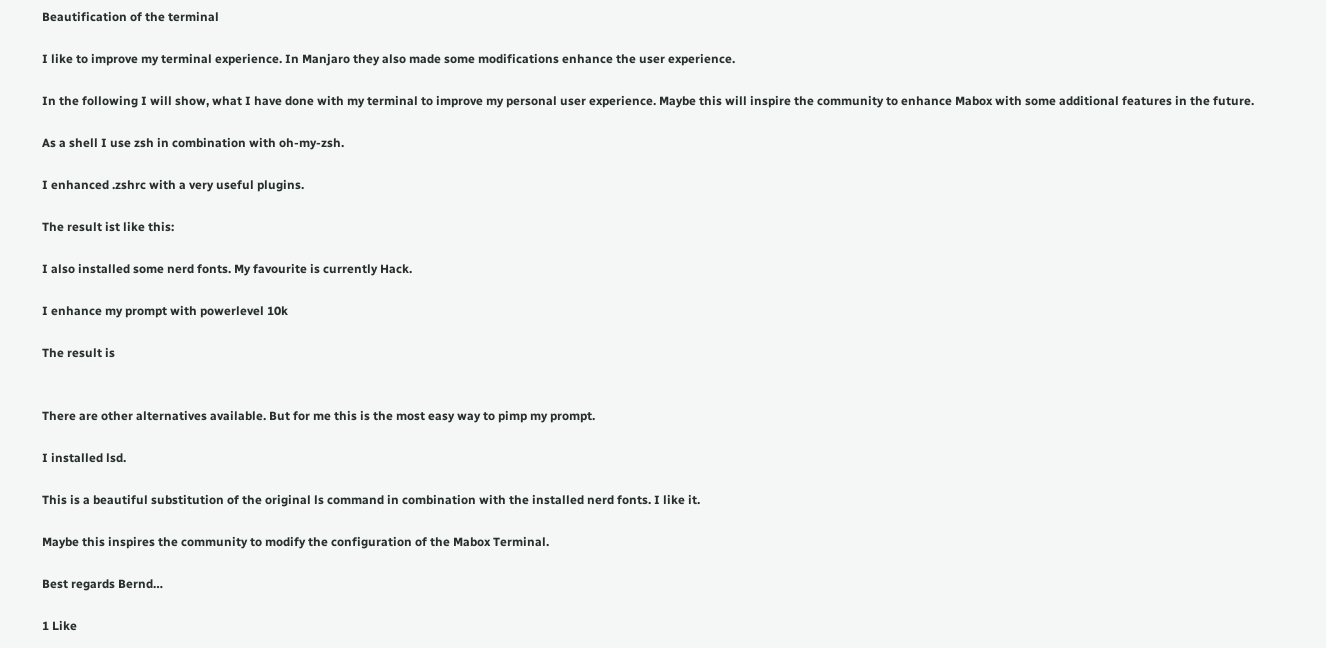Beautification of the terminal

I like to improve my terminal experience. In Manjaro they also made some modifications enhance the user experience.

In the following I will show, what I have done with my terminal to improve my personal user experience. Maybe this will inspire the community to enhance Mabox with some additional features in the future.

As a shell I use zsh in combination with oh-my-zsh.

I enhanced .zshrc with a very useful plugins.

The result ist like this:

I also installed some nerd fonts. My favourite is currently Hack.

I enhance my prompt with powerlevel 10k

The result is


There are other alternatives available. But for me this is the most easy way to pimp my prompt.

I installed lsd.

This is a beautiful substitution of the original ls command in combination with the installed nerd fonts. I like it.

Maybe this inspires the community to modify the configuration of the Mabox Terminal.

Best regards Bernd…

1 Like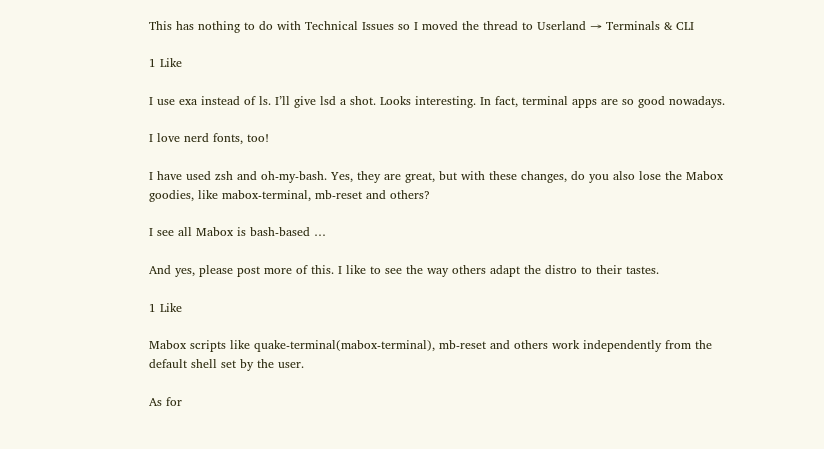This has nothing to do with Technical Issues so I moved the thread to Userland → Terminals & CLI

1 Like

I use exa instead of ls. I’ll give lsd a shot. Looks interesting. In fact, terminal apps are so good nowadays.

I love nerd fonts, too!

I have used zsh and oh-my-bash. Yes, they are great, but with these changes, do you also lose the Mabox goodies, like mabox-terminal, mb-reset and others?

I see all Mabox is bash-based …

And yes, please post more of this. I like to see the way others adapt the distro to their tastes.

1 Like

Mabox scripts like quake-terminal(mabox-terminal), mb-reset and others work independently from the default shell set by the user.

As for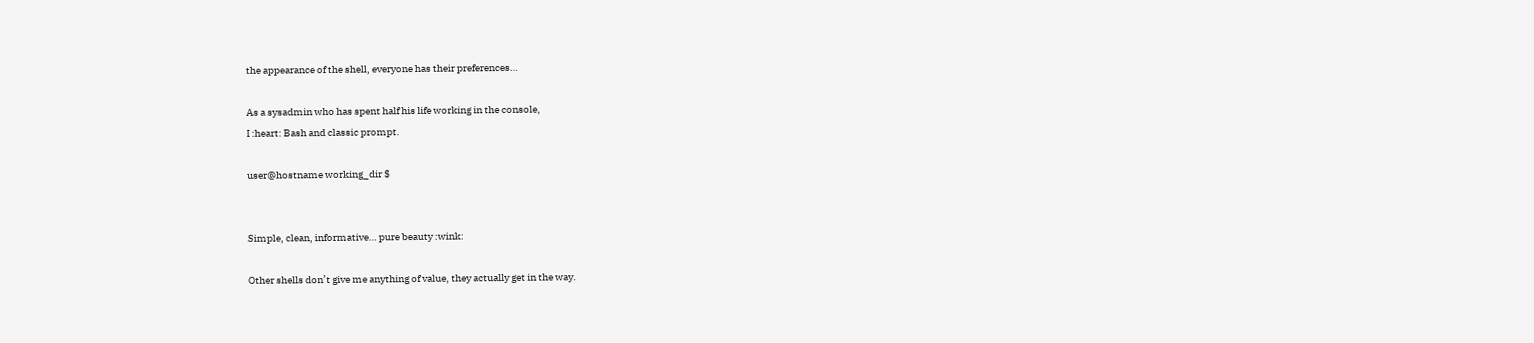the appearance of the shell, everyone has their preferences…

As a sysadmin who has spent half his life working in the console,
I :heart: Bash and classic prompt.

user@hostname working_dir $


Simple, clean, informative… pure beauty :wink:

Other shells don’t give me anything of value, they actually get in the way.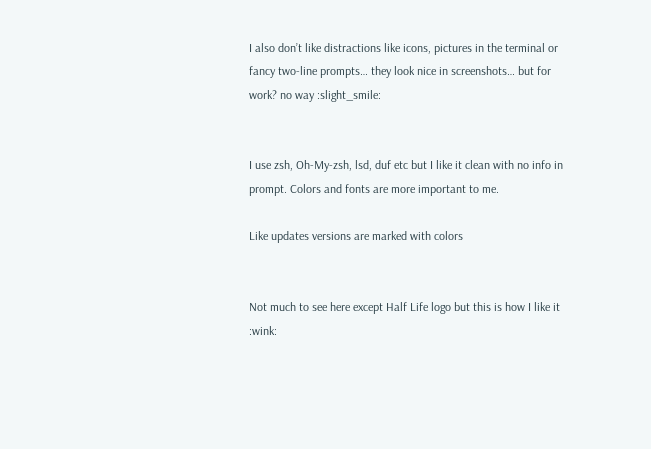I also don’t like distractions like icons, pictures in the terminal or fancy two-line prompts… they look nice in screenshots… but for work? no way :slight_smile:


I use zsh, Oh-My-zsh, lsd, duf etc but I like it clean with no info in prompt. Colors and fonts are more important to me.

Like updates versions are marked with colors


Not much to see here except Half Life logo but this is how I like it :wink: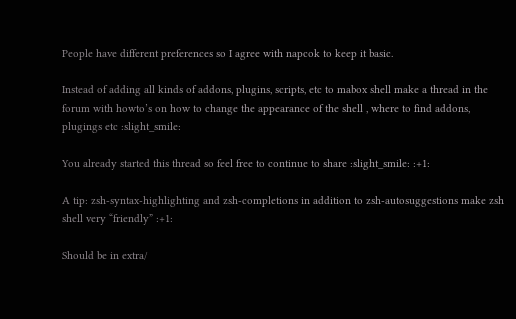People have different preferences so I agree with napcok to keep it basic.

Instead of adding all kinds of addons, plugins, scripts, etc to mabox shell make a thread in the forum with howto’s on how to change the appearance of the shell , where to find addons, plugings etc :slight_smile:

You already started this thread so feel free to continue to share :slight_smile: :+1:

A tip: zsh-syntax-highlighting and zsh-completions in addition to zsh-autosuggestions make zsh shell very “friendly” :+1:

Should be in extra/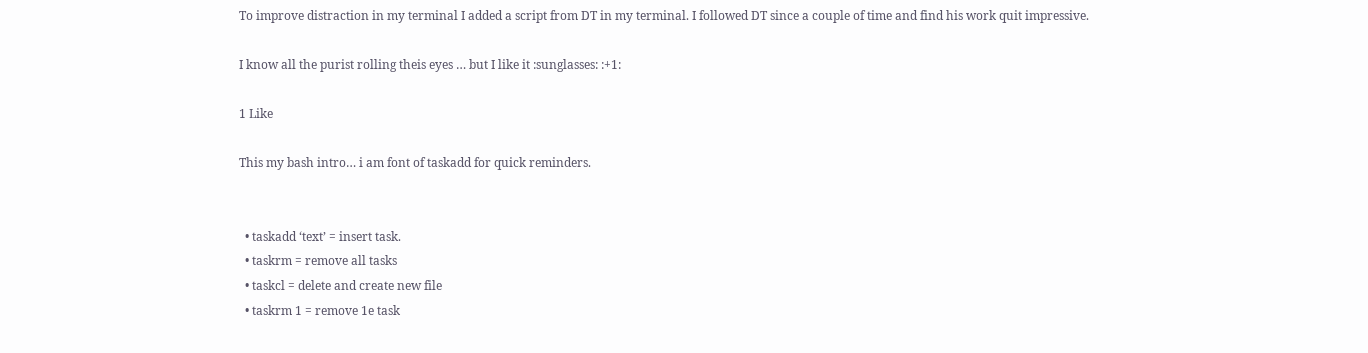To improve distraction in my terminal I added a script from DT in my terminal. I followed DT since a couple of time and find his work quit impressive.

I know all the purist rolling theis eyes … but I like it :sunglasses: :+1:

1 Like

This my bash intro… i am font of taskadd for quick reminders.


  • taskadd ‘text’ = insert task.
  • taskrm = remove all tasks
  • taskcl = delete and create new file
  • taskrm 1 = remove 1e task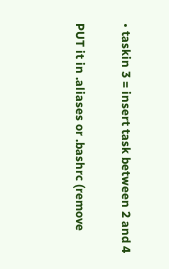• taskin 3 = insert task between 2 and 4

PUT it in .aliases or .bashrc (remove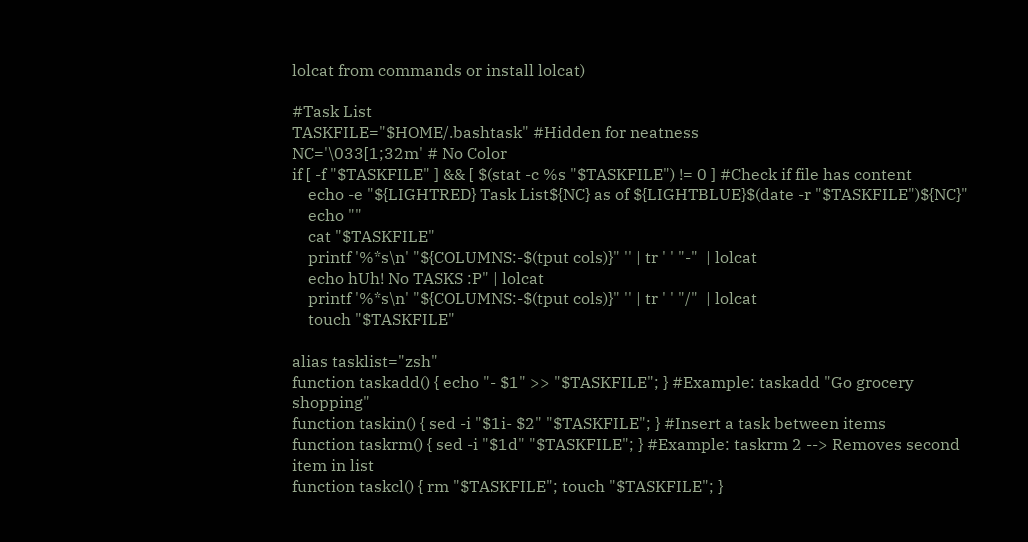lolcat from commands or install lolcat)

#Task List
TASKFILE="$HOME/.bashtask" #Hidden for neatness
NC='\033[1;32m' # No Color
if [ -f "$TASKFILE" ] && [ $(stat -c %s "$TASKFILE") != 0 ] #Check if file has content
    echo -e "${LIGHTRED} Task List${NC} as of ${LIGHTBLUE}$(date -r "$TASKFILE")${NC}"
    echo ""
    cat "$TASKFILE"
    printf '%*s\n' "${COLUMNS:-$(tput cols)}" '' | tr ' ' "-"  | lolcat
    echo hUh! No TASKS :P" | lolcat
    printf '%*s\n' "${COLUMNS:-$(tput cols)}" '' | tr ' ' "/"  | lolcat
    touch "$TASKFILE"

alias tasklist="zsh"
function taskadd() { echo "- $1" >> "$TASKFILE"; } #Example: taskadd "Go grocery shopping"
function taskin() { sed -i "$1i- $2" "$TASKFILE"; } #Insert a task between items
function taskrm() { sed -i "$1d" "$TASKFILE"; } #Example: taskrm 2 --> Removes second item in list
function taskcl() { rm "$TASKFILE"; touch "$TASKFILE"; }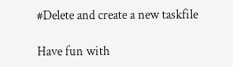#Delete and create a new taskfile

Have fun with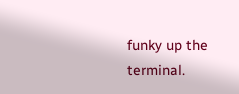funky up the terminal.